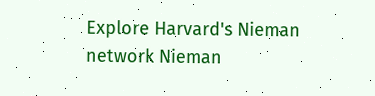Explore Harvard's Nieman network Nieman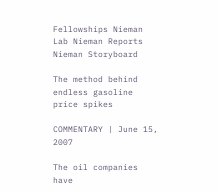Fellowships Nieman Lab Nieman Reports Nieman Storyboard

The method behind endless gasoline price spikes

COMMENTARY | June 15, 2007

The oil companies have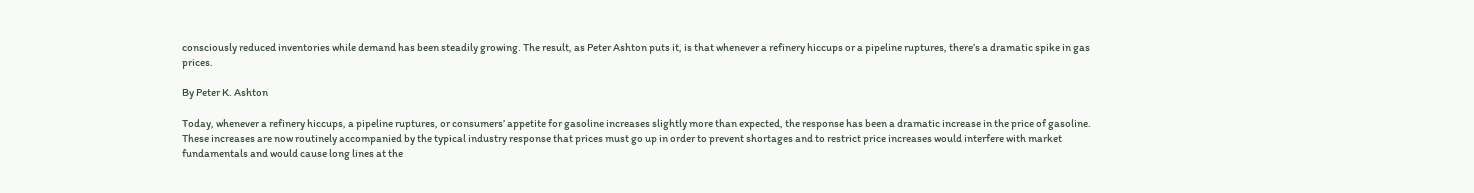consciously reduced inventories while demand has been steadily growing. The result, as Peter Ashton puts it, is that whenever a refinery hiccups or a pipeline ruptures, there’s a dramatic spike in gas prices.

By Peter K. Ashton

Today, whenever a refinery hiccups, a pipeline ruptures, or consumers’ appetite for gasoline increases slightly more than expected, the response has been a dramatic increase in the price of gasoline. These increases are now routinely accompanied by the typical industry response that prices must go up in order to prevent shortages and to restrict price increases would interfere with market fundamentals and would cause long lines at the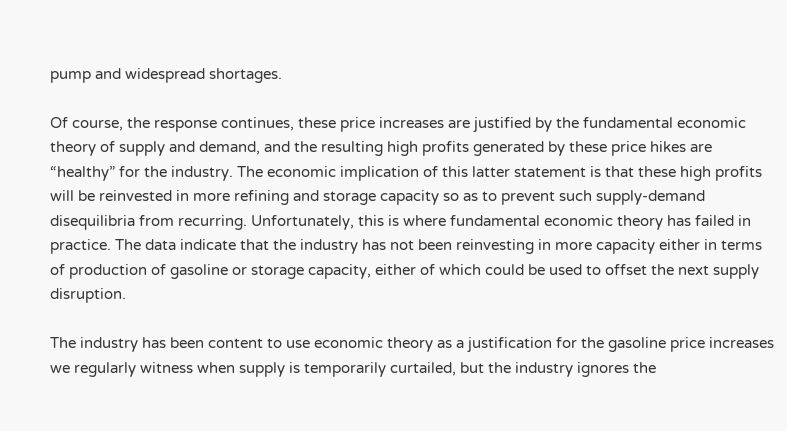pump and widespread shortages.

Of course, the response continues, these price increases are justified by the fundamental economic theory of supply and demand, and the resulting high profits generated by these price hikes are “healthy” for the industry. The economic implication of this latter statement is that these high profits will be reinvested in more refining and storage capacity so as to prevent such supply-demand disequilibria from recurring. Unfortunately, this is where fundamental economic theory has failed in practice. The data indicate that the industry has not been reinvesting in more capacity either in terms of production of gasoline or storage capacity, either of which could be used to offset the next supply disruption.

The industry has been content to use economic theory as a justification for the gasoline price increases we regularly witness when supply is temporarily curtailed, but the industry ignores the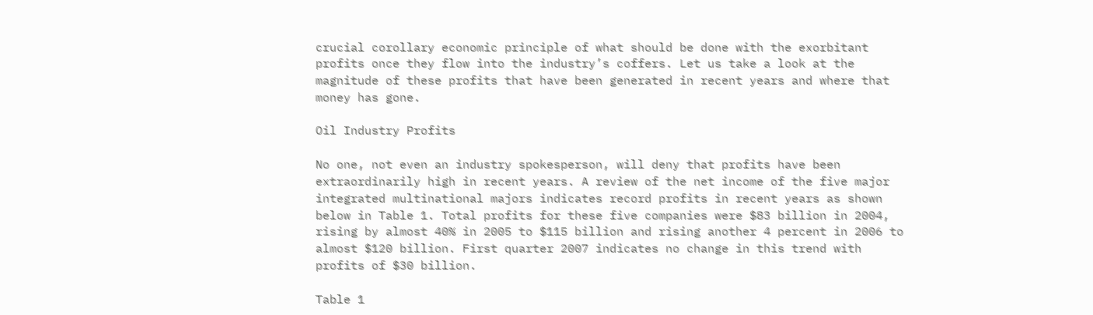crucial corollary economic principle of what should be done with the exorbitant profits once they flow into the industry’s coffers. Let us take a look at the magnitude of these profits that have been generated in recent years and where that money has gone.

Oil Industry Profits

No one, not even an industry spokesperson, will deny that profits have been extraordinarily high in recent years. A review of the net income of the five major integrated multinational majors indicates record profits in recent years as shown below in Table 1. Total profits for these five companies were $83 billion in 2004, rising by almost 40% in 2005 to $115 billion and rising another 4 percent in 2006 to almost $120 billion. First quarter 2007 indicates no change in this trend with profits of $30 billion.

Table 1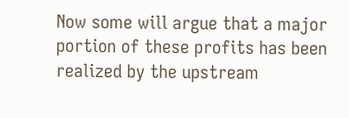Now some will argue that a major portion of these profits has been realized by the upstream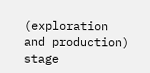(exploration and production) stage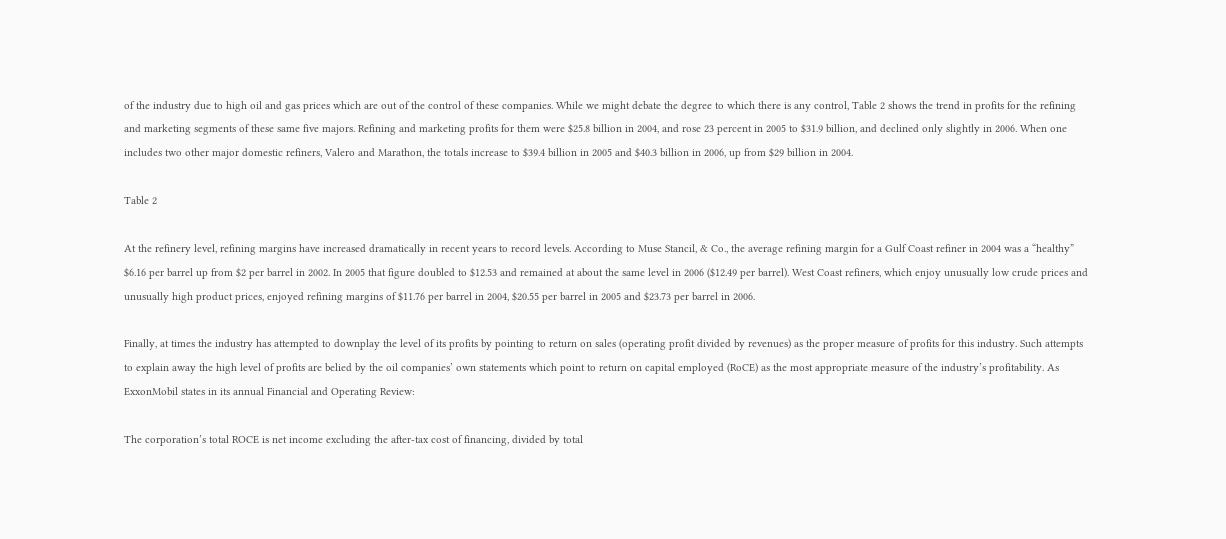of the industry due to high oil and gas prices which are out of the control of these companies. While we might debate the degree to which there is any control, Table 2 shows the trend in profits for the refining and marketing segments of these same five majors. Refining and marketing profits for them were $25.8 billion in 2004, and rose 23 percent in 2005 to $31.9 billion, and declined only slightly in 2006. When one includes two other major domestic refiners, Valero and Marathon, the totals increase to $39.4 billion in 2005 and $40.3 billion in 2006, up from $29 billion in 2004.

Table 2

At the refinery level, refining margins have increased dramatically in recent years to record levels. According to Muse Stancil, & Co., the average refining margin for a Gulf Coast refiner in 2004 was a “healthy” $6.16 per barrel up from $2 per barrel in 2002. In 2005 that figure doubled to $12.53 and remained at about the same level in 2006 ($12.49 per barrel). West Coast refiners, which enjoy unusually low crude prices and unusually high product prices, enjoyed refining margins of $11.76 per barrel in 2004, $20.55 per barrel in 2005 and $23.73 per barrel in 2006.

Finally, at times the industry has attempted to downplay the level of its profits by pointing to return on sales (operating profit divided by revenues) as the proper measure of profits for this industry. Such attempts to explain away the high level of profits are belied by the oil companies’ own statements which point to return on capital employed (RoCE) as the most appropriate measure of the industry’s profitability. As ExxonMobil states in its annual Financial and Operating Review:

The corporation’s total ROCE is net income excluding the after-tax cost of financing, divided by total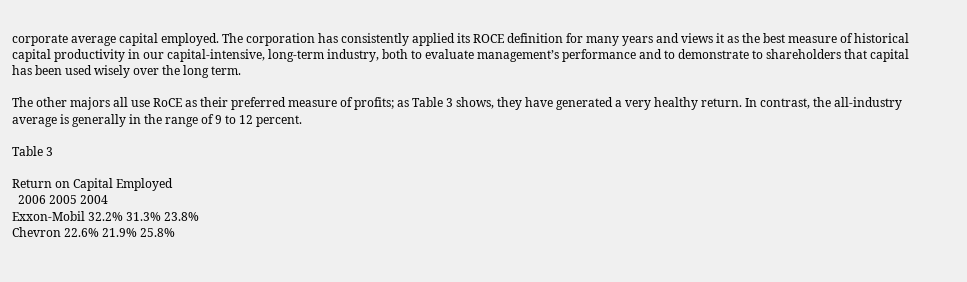corporate average capital employed. The corporation has consistently applied its ROCE definition for many years and views it as the best measure of historical capital productivity in our capital-intensive, long-term industry, both to evaluate management’s performance and to demonstrate to shareholders that capital has been used wisely over the long term.

The other majors all use RoCE as their preferred measure of profits; as Table 3 shows, they have generated a very healthy return. In contrast, the all-industry average is generally in the range of 9 to 12 percent.

Table 3

Return on Capital Employed
  2006 2005 2004
Exxon-Mobil 32.2% 31.3% 23.8%
Chevron 22.6% 21.9% 25.8%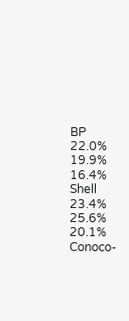BP 22.0% 19.9% 16.4%
Shell 23.4% 25.6% 20.1%
Conoco-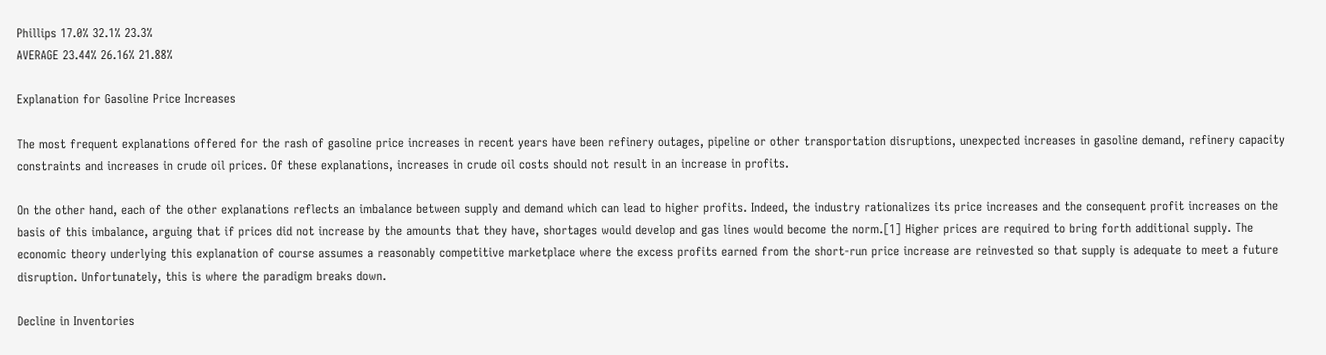Phillips 17.0% 32.1% 23.3%
AVERAGE 23.44% 26.16% 21.88%

Explanation for Gasoline Price Increases

The most frequent explanations offered for the rash of gasoline price increases in recent years have been refinery outages, pipeline or other transportation disruptions, unexpected increases in gasoline demand, refinery capacity constraints and increases in crude oil prices. Of these explanations, increases in crude oil costs should not result in an increase in profits.

On the other hand, each of the other explanations reflects an imbalance between supply and demand which can lead to higher profits. Indeed, the industry rationalizes its price increases and the consequent profit increases on the basis of this imbalance, arguing that if prices did not increase by the amounts that they have, shortages would develop and gas lines would become the norm.[1] Higher prices are required to bring forth additional supply. The economic theory underlying this explanation of course assumes a reasonably competitive marketplace where the excess profits earned from the short-run price increase are reinvested so that supply is adequate to meet a future disruption. Unfortunately, this is where the paradigm breaks down.

Decline in Inventories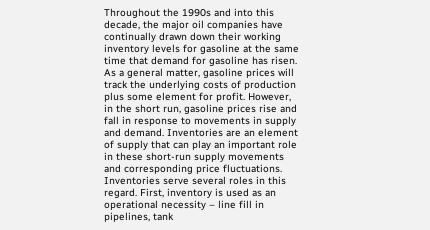Throughout the 1990s and into this decade, the major oil companies have continually drawn down their working inventory levels for gasoline at the same time that demand for gasoline has risen. As a general matter, gasoline prices will track the underlying costs of production plus some element for profit. However, in the short run, gasoline prices rise and fall in response to movements in supply and demand. Inventories are an element of supply that can play an important role in these short-run supply movements and corresponding price fluctuations. Inventories serve several roles in this regard. First, inventory is used as an operational necessity – line fill in pipelines, tank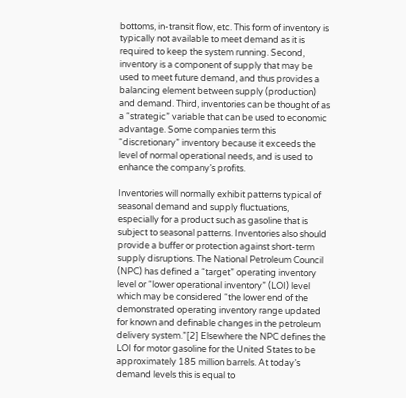bottoms, in-transit flow, etc. This form of inventory is typically not available to meet demand as it is required to keep the system running. Second, inventory is a component of supply that may be used to meet future demand, and thus provides a balancing element between supply (production) and demand. Third, inventories can be thought of as a “strategic” variable that can be used to economic advantage. Some companies term this “discretionary” inventory because it exceeds the level of normal operational needs, and is used to enhance the company’s profits.

Inventories will normally exhibit patterns typical of seasonal demand and supply fluctuations, especially for a product such as gasoline that is subject to seasonal patterns. Inventories also should provide a buffer or protection against short-term supply disruptions. The National Petroleum Council (NPC) has defined a “target” operating inventory level or “lower operational inventory” (LOI) level which may be considered “the lower end of the demonstrated operating inventory range updated for known and definable changes in the petroleum delivery system.”[2] Elsewhere the NPC defines the LOI for motor gasoline for the United States to be approximately 185 million barrels. At today’s demand levels this is equal to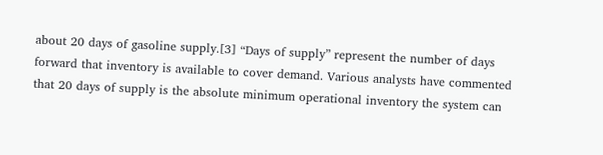about 20 days of gasoline supply.[3] “Days of supply” represent the number of days forward that inventory is available to cover demand. Various analysts have commented that 20 days of supply is the absolute minimum operational inventory the system can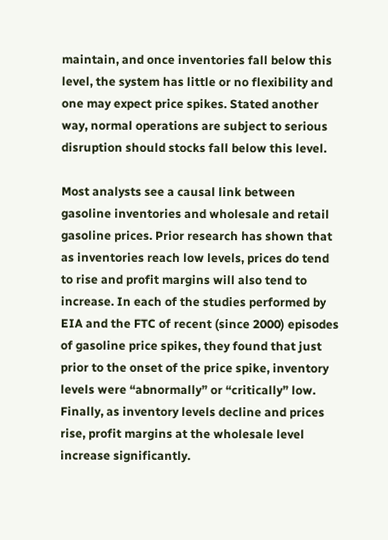maintain, and once inventories fall below this level, the system has little or no flexibility and one may expect price spikes. Stated another way, normal operations are subject to serious disruption should stocks fall below this level.

Most analysts see a causal link between gasoline inventories and wholesale and retail gasoline prices. Prior research has shown that as inventories reach low levels, prices do tend to rise and profit margins will also tend to increase. In each of the studies performed by EIA and the FTC of recent (since 2000) episodes of gasoline price spikes, they found that just prior to the onset of the price spike, inventory levels were “abnormally” or “critically” low. Finally, as inventory levels decline and prices rise, profit margins at the wholesale level increase significantly.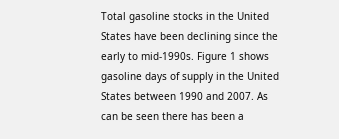Total gasoline stocks in the United States have been declining since the early to mid-1990s. Figure 1 shows gasoline days of supply in the United States between 1990 and 2007. As can be seen there has been a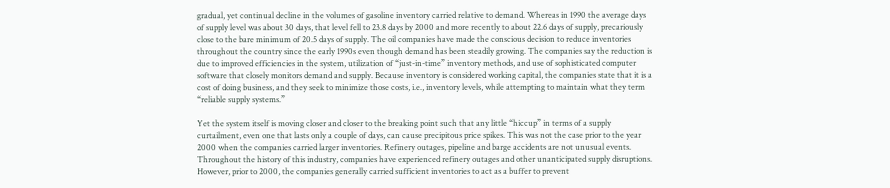gradual, yet continual decline in the volumes of gasoline inventory carried relative to demand. Whereas in 1990 the average days of supply level was about 30 days, that level fell to 23.8 days by 2000 and more recently to about 22.6 days of supply, precariously close to the bare minimum of 20.5 days of supply. The oil companies have made the conscious decision to reduce inventories throughout the country since the early 1990s even though demand has been steadily growing. The companies say the reduction is due to improved efficiencies in the system, utilization of “just-in-time” inventory methods, and use of sophisticated computer software that closely monitors demand and supply. Because inventory is considered working capital, the companies state that it is a cost of doing business, and they seek to minimize those costs, i.e., inventory levels, while attempting to maintain what they term “reliable supply systems.”

Yet the system itself is moving closer and closer to the breaking point such that any little “hiccup” in terms of a supply curtailment, even one that lasts only a couple of days, can cause precipitous price spikes. This was not the case prior to the year 2000 when the companies carried larger inventories. Refinery outages, pipeline and barge accidents are not unusual events. Throughout the history of this industry, companies have experienced refinery outages and other unanticipated supply disruptions. However, prior to 2000, the companies generally carried sufficient inventories to act as a buffer to prevent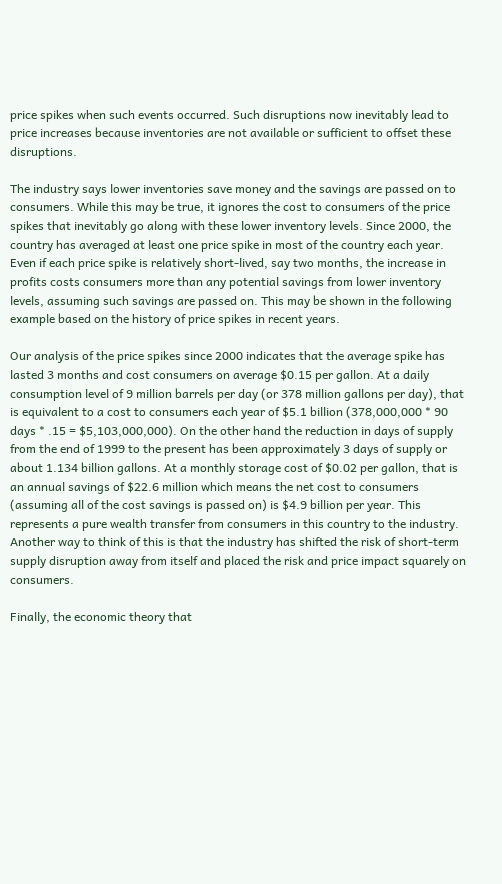price spikes when such events occurred. Such disruptions now inevitably lead to price increases because inventories are not available or sufficient to offset these disruptions.

The industry says lower inventories save money and the savings are passed on to consumers. While this may be true, it ignores the cost to consumers of the price spikes that inevitably go along with these lower inventory levels. Since 2000, the country has averaged at least one price spike in most of the country each year. Even if each price spike is relatively short-lived, say two months, the increase in profits costs consumers more than any potential savings from lower inventory levels, assuming such savings are passed on. This may be shown in the following example based on the history of price spikes in recent years.

Our analysis of the price spikes since 2000 indicates that the average spike has lasted 3 months and cost consumers on average $0.15 per gallon. At a daily consumption level of 9 million barrels per day (or 378 million gallons per day), that is equivalent to a cost to consumers each year of $5.1 billion (378,000,000 * 90 days * .15 = $5,103,000,000). On the other hand the reduction in days of supply from the end of 1999 to the present has been approximately 3 days of supply or about 1.134 billion gallons. At a monthly storage cost of $0.02 per gallon, that is an annual savings of $22.6 million which means the net cost to consumers (assuming all of the cost savings is passed on) is $4.9 billion per year. This represents a pure wealth transfer from consumers in this country to the industry. Another way to think of this is that the industry has shifted the risk of short-term supply disruption away from itself and placed the risk and price impact squarely on consumers.

Finally, the economic theory that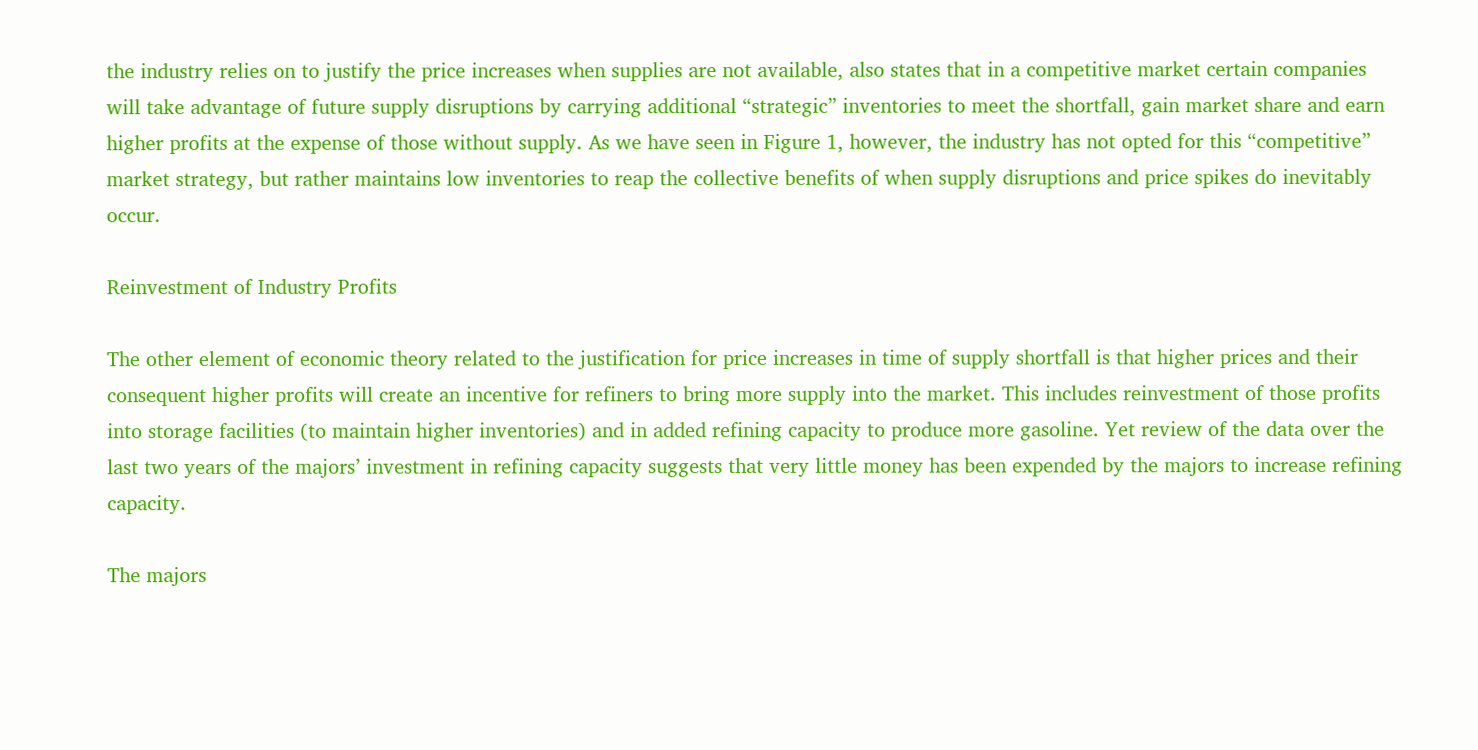the industry relies on to justify the price increases when supplies are not available, also states that in a competitive market certain companies will take advantage of future supply disruptions by carrying additional “strategic” inventories to meet the shortfall, gain market share and earn higher profits at the expense of those without supply. As we have seen in Figure 1, however, the industry has not opted for this “competitive” market strategy, but rather maintains low inventories to reap the collective benefits of when supply disruptions and price spikes do inevitably occur.

Reinvestment of Industry Profits

The other element of economic theory related to the justification for price increases in time of supply shortfall is that higher prices and their consequent higher profits will create an incentive for refiners to bring more supply into the market. This includes reinvestment of those profits into storage facilities (to maintain higher inventories) and in added refining capacity to produce more gasoline. Yet review of the data over the last two years of the majors’ investment in refining capacity suggests that very little money has been expended by the majors to increase refining capacity.

The majors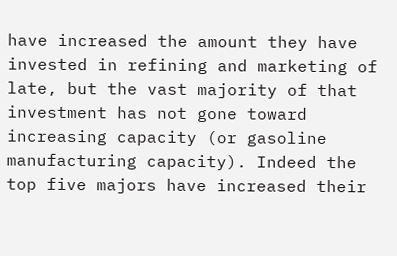have increased the amount they have invested in refining and marketing of late, but the vast majority of that investment has not gone toward increasing capacity (or gasoline manufacturing capacity). Indeed the top five majors have increased their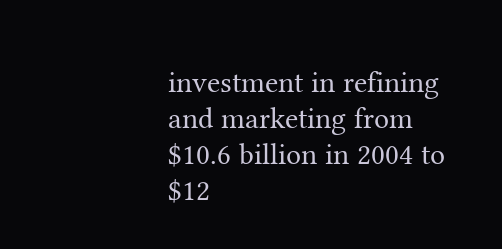investment in refining and marketing from $10.6 billion in 2004 to $12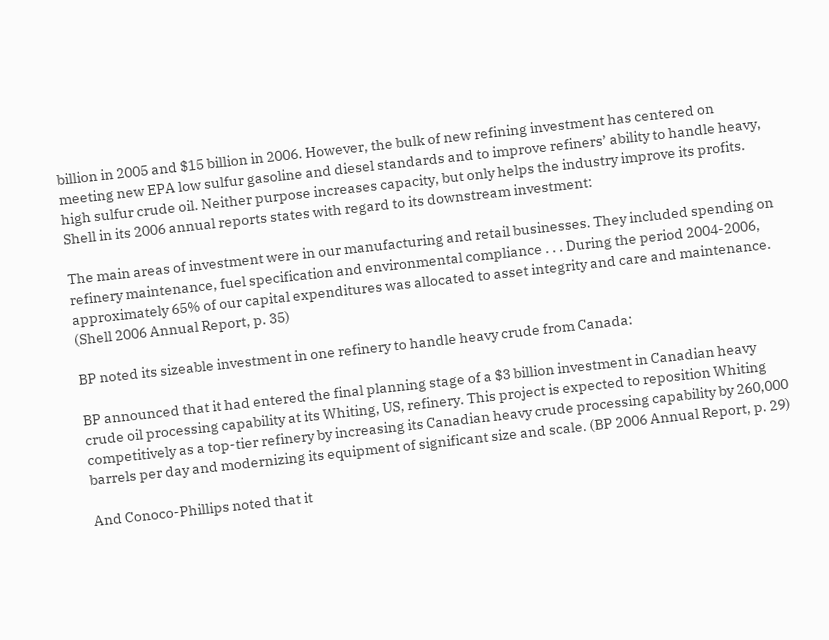billion in 2005 and $15 billion in 2006. However, the bulk of new refining investment has centered on meeting new EPA low sulfur gasoline and diesel standards and to improve refiners’ ability to handle heavy, high sulfur crude oil. Neither purpose increases capacity, but only helps the industry improve its profits. Shell in its 2006 annual reports states with regard to its downstream investment:

The main areas of investment were in our manufacturing and retail businesses. They included spending on refinery maintenance, fuel specification and environmental compliance . . . During the period 2004-2006, approximately 65% of our capital expenditures was allocated to asset integrity and care and maintenance. (Shell 2006 Annual Report, p. 35)

BP noted its sizeable investment in one refinery to handle heavy crude from Canada:

BP announced that it had entered the final planning stage of a $3 billion investment in Canadian heavy crude oil processing capability at its Whiting, US, refinery. This project is expected to reposition Whiting competitively as a top-tier refinery by increasing its Canadian heavy crude processing capability by 260,000 barrels per day and modernizing its equipment of significant size and scale. (BP 2006 Annual Report, p. 29)

And Conoco-Phillips noted that it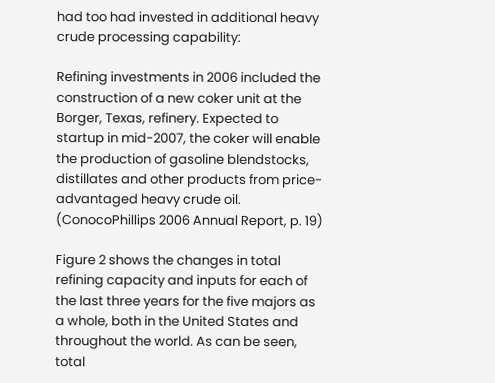had too had invested in additional heavy crude processing capability:

Refining investments in 2006 included the construction of a new coker unit at the Borger, Texas, refinery. Expected to startup in mid-2007, the coker will enable the production of gasoline blendstocks, distillates and other products from price-advantaged heavy crude oil. (ConocoPhillips 2006 Annual Report, p. 19)

Figure 2 shows the changes in total refining capacity and inputs for each of the last three years for the five majors as a whole, both in the United States and throughout the world. As can be seen, total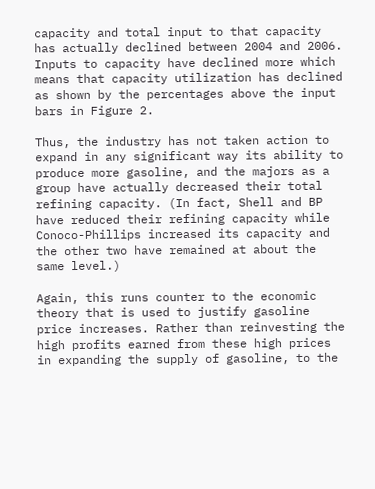capacity and total input to that capacity has actually declined between 2004 and 2006. Inputs to capacity have declined more which means that capacity utilization has declined as shown by the percentages above the input bars in Figure 2.

Thus, the industry has not taken action to expand in any significant way its ability to produce more gasoline, and the majors as a group have actually decreased their total refining capacity. (In fact, Shell and BP have reduced their refining capacity while Conoco-Phillips increased its capacity and the other two have remained at about the same level.)

Again, this runs counter to the economic theory that is used to justify gasoline price increases. Rather than reinvesting the high profits earned from these high prices in expanding the supply of gasoline, to the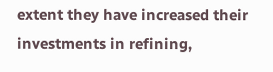extent they have increased their investments in refining,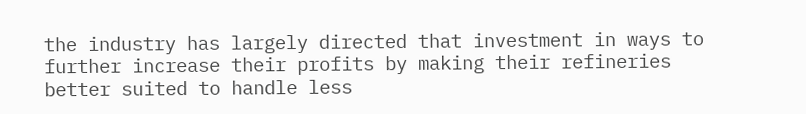the industry has largely directed that investment in ways to further increase their profits by making their refineries better suited to handle less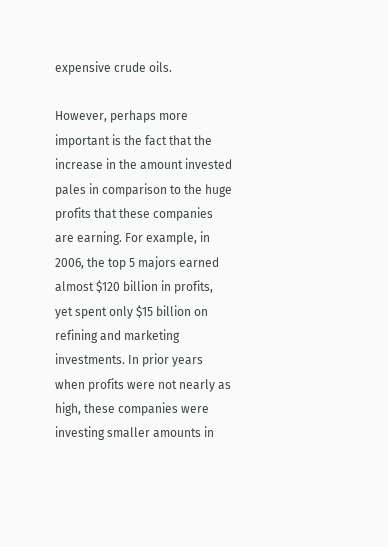expensive crude oils.

However, perhaps more important is the fact that the increase in the amount invested pales in comparison to the huge profits that these companies are earning. For example, in 2006, the top 5 majors earned almost $120 billion in profits, yet spent only $15 billion on refining and marketing investments. In prior years when profits were not nearly as high, these companies were investing smaller amounts in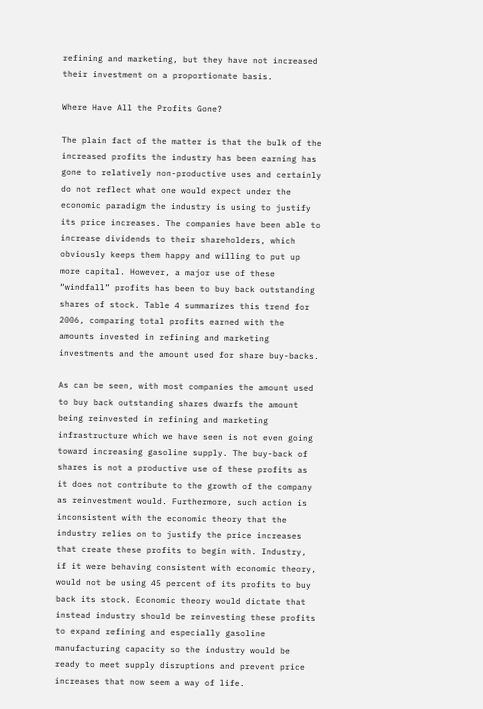refining and marketing, but they have not increased their investment on a proportionate basis.

Where Have All the Profits Gone?

The plain fact of the matter is that the bulk of the increased profits the industry has been earning has gone to relatively non-productive uses and certainly do not reflect what one would expect under the economic paradigm the industry is using to justify its price increases. The companies have been able to increase dividends to their shareholders, which obviously keeps them happy and willing to put up more capital. However, a major use of these “windfall” profits has been to buy back outstanding shares of stock. Table 4 summarizes this trend for 2006, comparing total profits earned with the amounts invested in refining and marketing investments and the amount used for share buy-backs.

As can be seen, with most companies the amount used to buy back outstanding shares dwarfs the amount being reinvested in refining and marketing infrastructure which we have seen is not even going toward increasing gasoline supply. The buy-back of shares is not a productive use of these profits as it does not contribute to the growth of the company as reinvestment would. Furthermore, such action is inconsistent with the economic theory that the industry relies on to justify the price increases that create these profits to begin with. Industry, if it were behaving consistent with economic theory, would not be using 45 percent of its profits to buy back its stock. Economic theory would dictate that instead industry should be reinvesting these profits to expand refining and especially gasoline manufacturing capacity so the industry would be ready to meet supply disruptions and prevent price increases that now seem a way of life.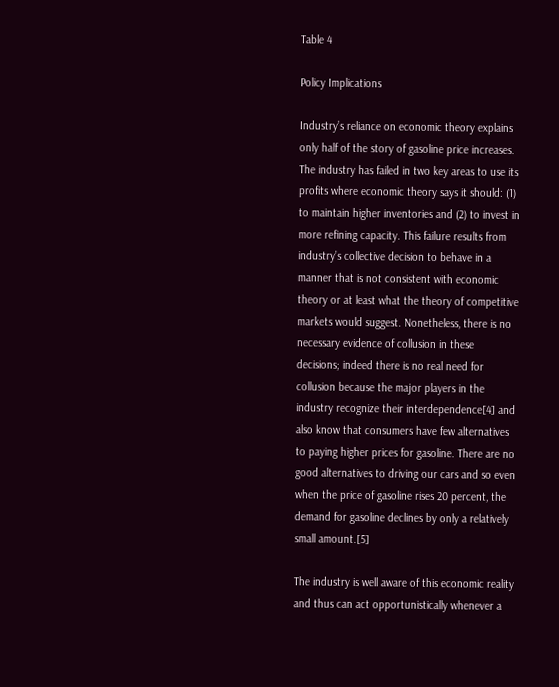Table 4

Policy Implications

Industry’s reliance on economic theory explains only half of the story of gasoline price increases. The industry has failed in two key areas to use its profits where economic theory says it should: (1) to maintain higher inventories and (2) to invest in more refining capacity. This failure results from industry’s collective decision to behave in a manner that is not consistent with economic theory or at least what the theory of competitive markets would suggest. Nonetheless, there is no necessary evidence of collusion in these decisions; indeed there is no real need for collusion because the major players in the industry recognize their interdependence[4] and also know that consumers have few alternatives to paying higher prices for gasoline. There are no good alternatives to driving our cars and so even when the price of gasoline rises 20 percent, the demand for gasoline declines by only a relatively small amount.[5]

The industry is well aware of this economic reality and thus can act opportunistically whenever a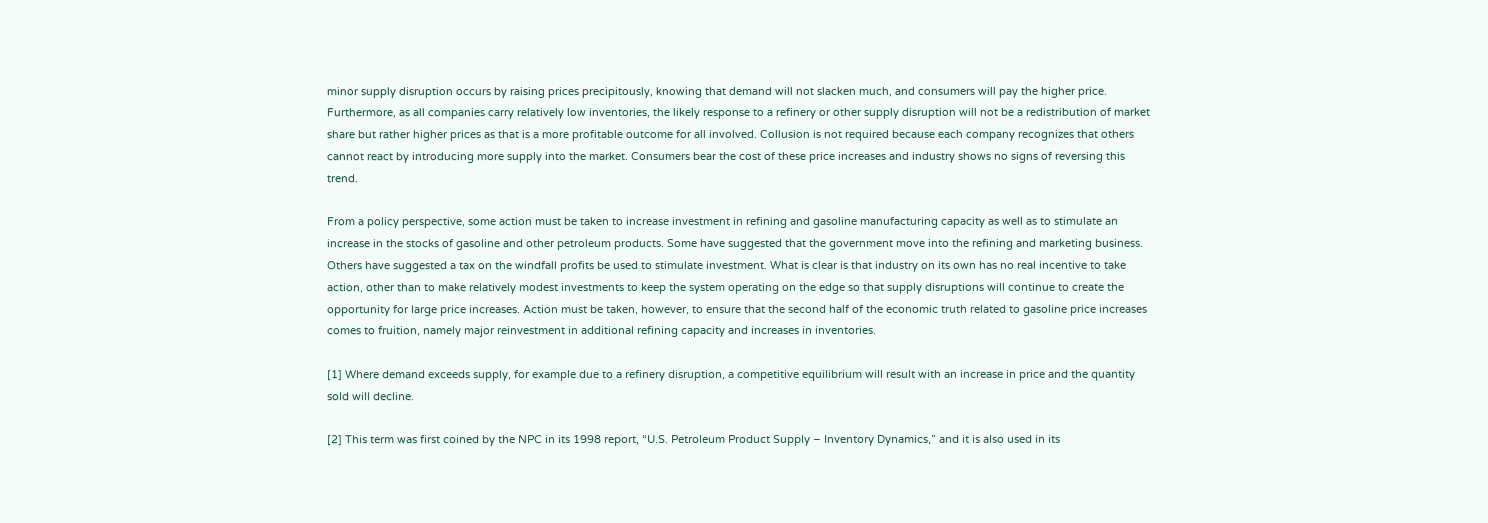minor supply disruption occurs by raising prices precipitously, knowing that demand will not slacken much, and consumers will pay the higher price. Furthermore, as all companies carry relatively low inventories, the likely response to a refinery or other supply disruption will not be a redistribution of market share but rather higher prices as that is a more profitable outcome for all involved. Collusion is not required because each company recognizes that others cannot react by introducing more supply into the market. Consumers bear the cost of these price increases and industry shows no signs of reversing this trend.

From a policy perspective, some action must be taken to increase investment in refining and gasoline manufacturing capacity as well as to stimulate an increase in the stocks of gasoline and other petroleum products. Some have suggested that the government move into the refining and marketing business. Others have suggested a tax on the windfall profits be used to stimulate investment. What is clear is that industry on its own has no real incentive to take action, other than to make relatively modest investments to keep the system operating on the edge so that supply disruptions will continue to create the opportunity for large price increases. Action must be taken, however, to ensure that the second half of the economic truth related to gasoline price increases comes to fruition, namely major reinvestment in additional refining capacity and increases in inventories.

[1] Where demand exceeds supply, for example due to a refinery disruption, a competitive equilibrium will result with an increase in price and the quantity sold will decline.

[2] This term was first coined by the NPC in its 1998 report, “U.S. Petroleum Product Supply – Inventory Dynamics,” and it is also used in its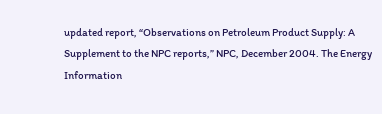updated report, “Observations on Petroleum Product Supply: A Supplement to the NPC reports,” NPC, December 2004. The Energy Information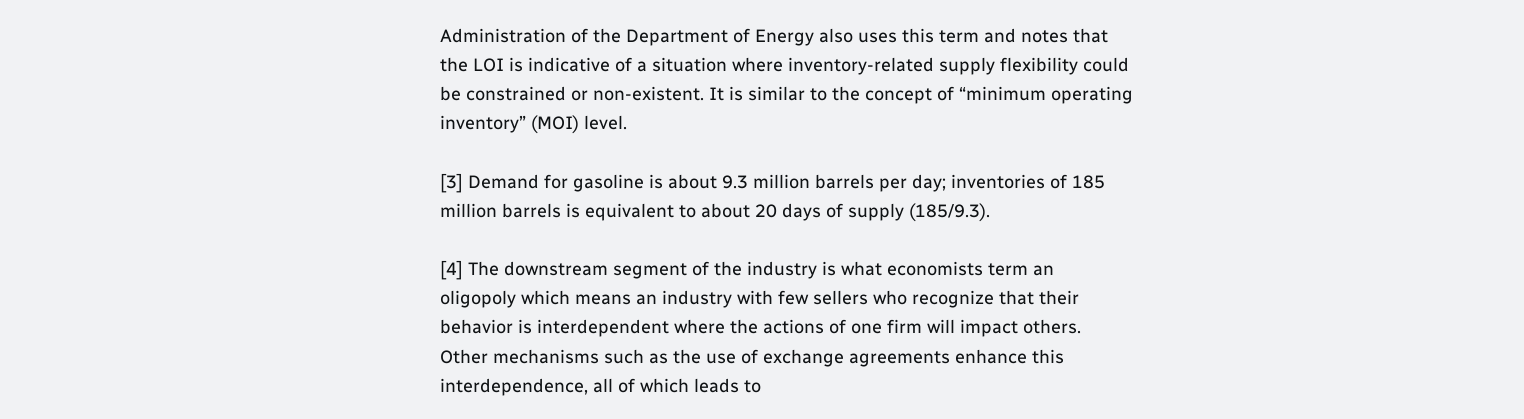Administration of the Department of Energy also uses this term and notes that the LOI is indicative of a situation where inventory-related supply flexibility could be constrained or non-existent. It is similar to the concept of “minimum operating inventory” (MOI) level.

[3] Demand for gasoline is about 9.3 million barrels per day; inventories of 185 million barrels is equivalent to about 20 days of supply (185/9.3).

[4] The downstream segment of the industry is what economists term an oligopoly which means an industry with few sellers who recognize that their behavior is interdependent where the actions of one firm will impact others. Other mechanisms such as the use of exchange agreements enhance this interdependence, all of which leads to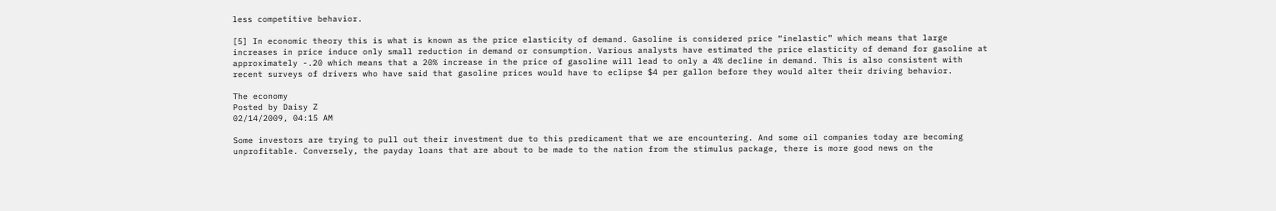less competitive behavior.

[5] In economic theory this is what is known as the price elasticity of demand. Gasoline is considered price “inelastic” which means that large increases in price induce only small reduction in demand or consumption. Various analysts have estimated the price elasticity of demand for gasoline at approximately -.20 which means that a 20% increase in the price of gasoline will lead to only a 4% decline in demand. This is also consistent with recent surveys of drivers who have said that gasoline prices would have to eclipse $4 per gallon before they would alter their driving behavior.

The economy
Posted by Daisy Z
02/14/2009, 04:15 AM

Some investors are trying to pull out their investment due to this predicament that we are encountering. And some oil companies today are becoming unprofitable. Conversely, the payday loans that are about to be made to the nation from the stimulus package, there is more good news on the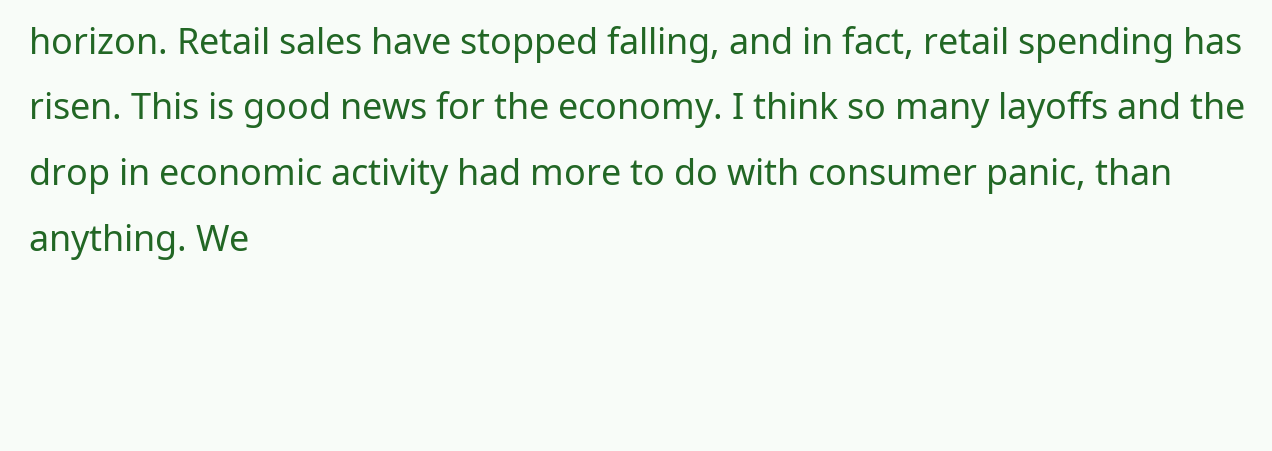horizon. Retail sales have stopped falling, and in fact, retail spending has risen. This is good news for the economy. I think so many layoffs and the drop in economic activity had more to do with consumer panic, than anything. We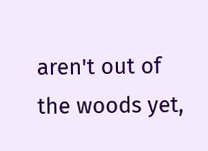aren't out of the woods yet,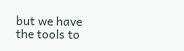but we have the tools to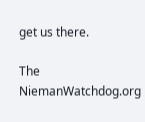get us there.

The NiemanWatchdog.org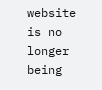website is no longer being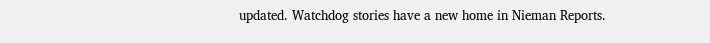updated. Watchdog stories have a new home in Nieman Reports.